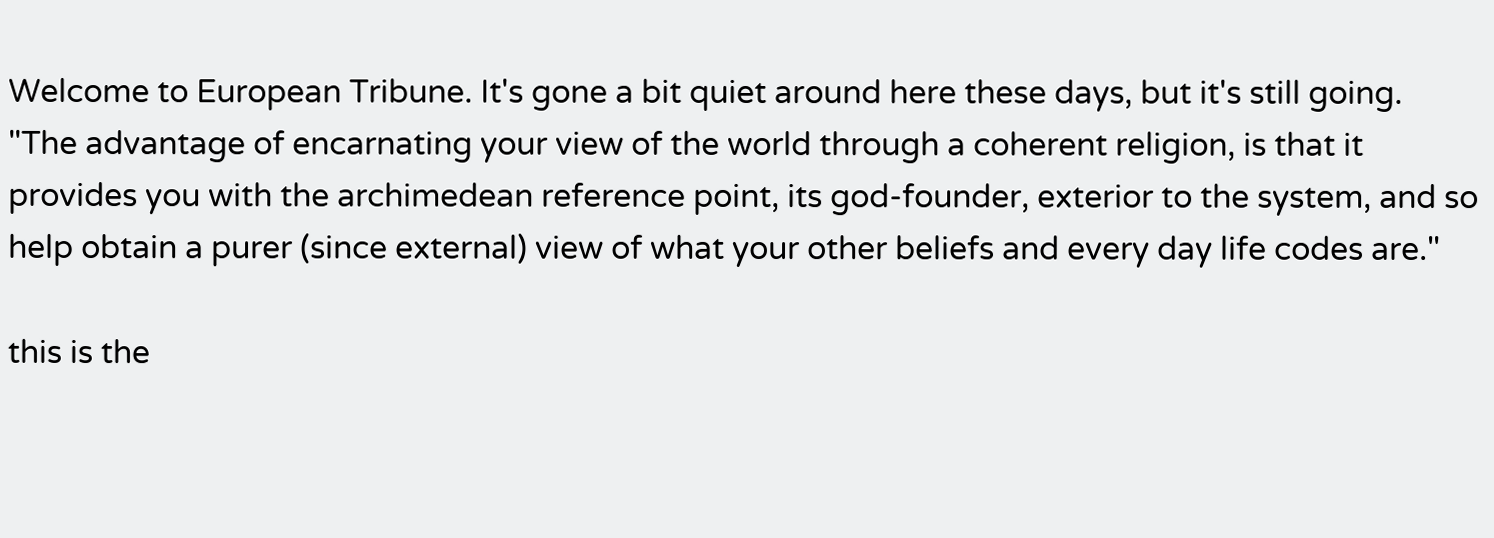Welcome to European Tribune. It's gone a bit quiet around here these days, but it's still going.
"The advantage of encarnating your view of the world through a coherent religion, is that it provides you with the archimedean reference point, its god-founder, exterior to the system, and so help obtain a purer (since external) view of what your other beliefs and every day life codes are."

this is the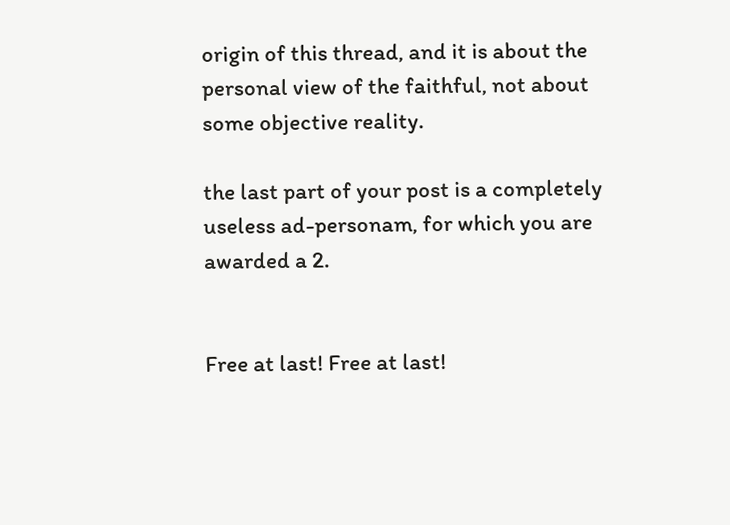origin of this thread, and it is about the personal view of the faithful, not about some objective reality.

the last part of your post is a completely useless ad-personam, for which you are awarded a 2.


Free at last! Free at last!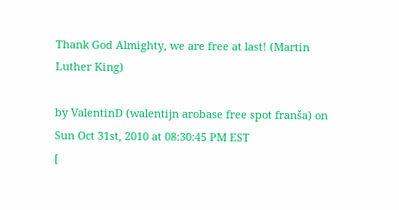Thank God Almighty, we are free at last! (Martin Luther King)

by ValentinD (walentijn arobase free spot franša) on Sun Oct 31st, 2010 at 08:30:45 PM EST
[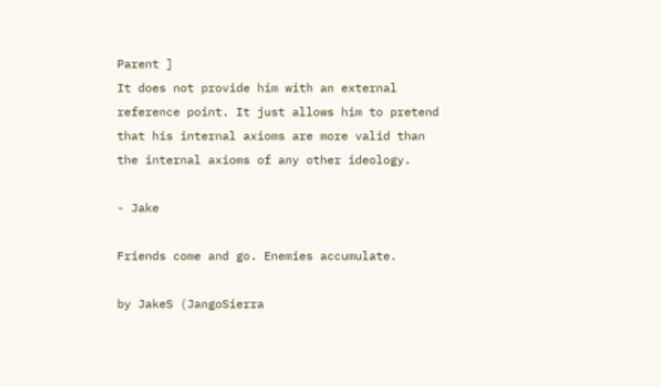Parent ]
It does not provide him with an external reference point. It just allows him to pretend that his internal axioms are more valid than the internal axioms of any other ideology.

- Jake

Friends come and go. Enemies accumulate.

by JakeS (JangoSierra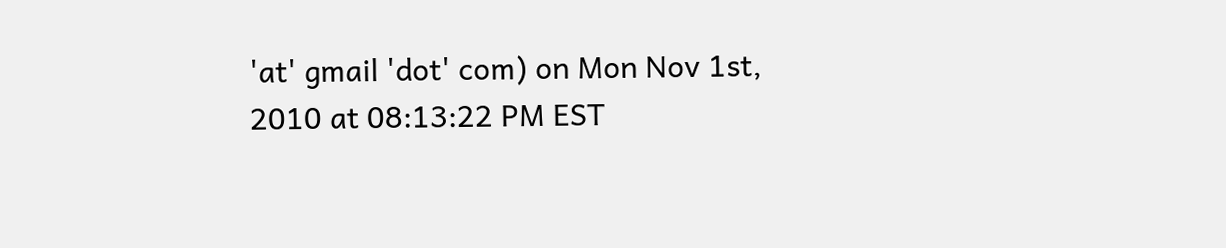'at' gmail 'dot' com) on Mon Nov 1st, 2010 at 08:13:22 PM EST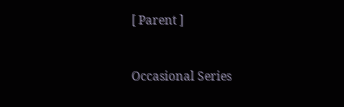[ Parent ]


Occasional Series